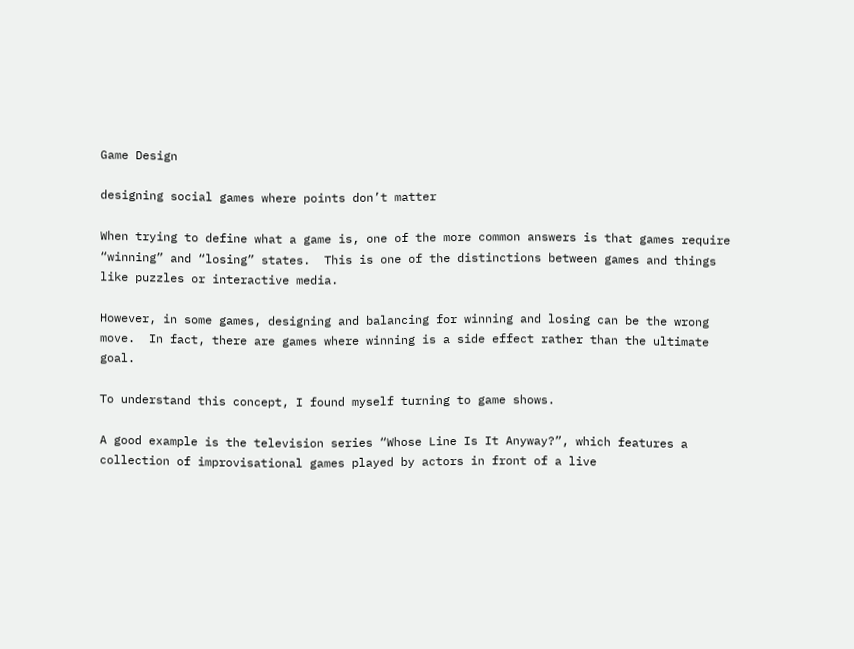Game Design

designing social games where points don’t matter

When trying to define what a game is, one of the more common answers is that games require “winning” and “losing” states.  This is one of the distinctions between games and things like puzzles or interactive media.

However, in some games, designing and balancing for winning and losing can be the wrong move.  In fact, there are games where winning is a side effect rather than the ultimate goal.

To understand this concept, I found myself turning to game shows.

A good example is the television series “Whose Line Is It Anyway?”, which features a collection of improvisational games played by actors in front of a live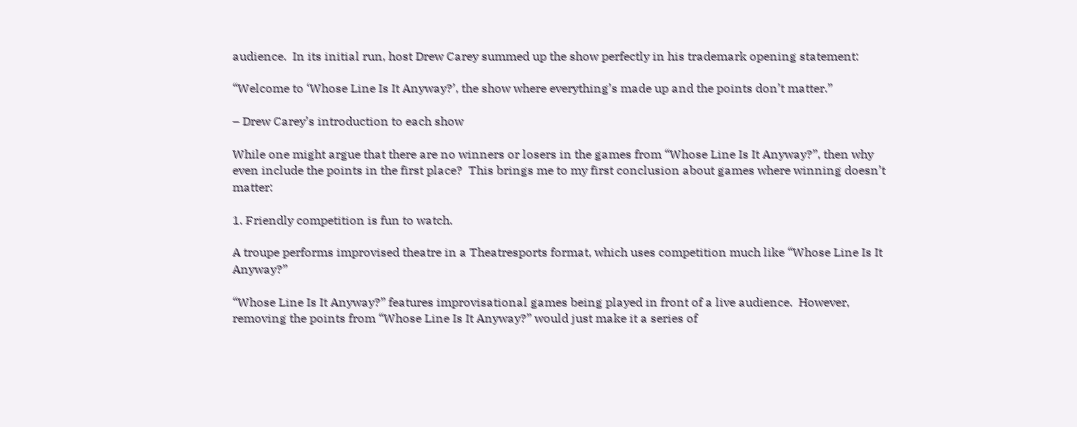audience.  In its initial run, host Drew Carey summed up the show perfectly in his trademark opening statement:

“Welcome to ‘Whose Line Is It Anyway?’, the show where everything’s made up and the points don’t matter.”

– Drew Carey’s introduction to each show

While one might argue that there are no winners or losers in the games from “Whose Line Is It Anyway?”, then why even include the points in the first place?  This brings me to my first conclusion about games where winning doesn’t matter:

1. Friendly competition is fun to watch.

A troupe performs improvised theatre in a Theatresports format, which uses competition much like “Whose Line Is It Anyway?”

“Whose Line Is It Anyway?” features improvisational games being played in front of a live audience.  However, removing the points from “Whose Line Is It Anyway?” would just make it a series of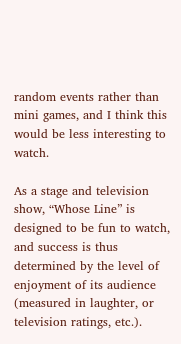random events rather than mini games, and I think this would be less interesting to watch.

As a stage and television show, “Whose Line” is designed to be fun to watch, and success is thus determined by the level of enjoyment of its audience (measured in laughter, or television ratings, etc.).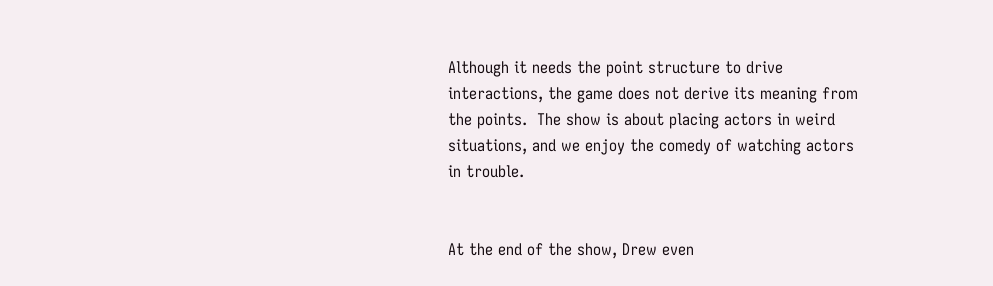Although it needs the point structure to drive interactions, the game does not derive its meaning from the points.  The show is about placing actors in weird situations, and we enjoy the comedy of watching actors in trouble.


At the end of the show, Drew even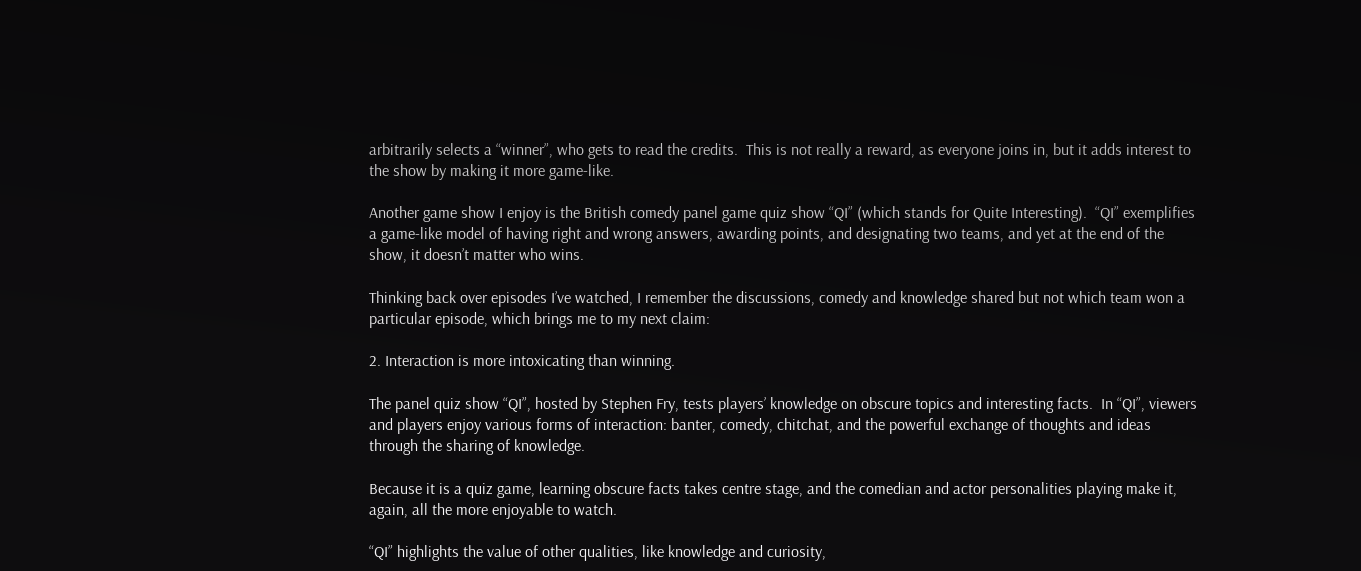arbitrarily selects a “winner”, who gets to read the credits.  This is not really a reward, as everyone joins in, but it adds interest to the show by making it more game-like.

Another game show I enjoy is the British comedy panel game quiz show “QI” (which stands for Quite Interesting).  “QI” exemplifies a game-like model of having right and wrong answers, awarding points, and designating two teams, and yet at the end of the show, it doesn’t matter who wins.

Thinking back over episodes I’ve watched, I remember the discussions, comedy and knowledge shared but not which team won a particular episode, which brings me to my next claim:

2. Interaction is more intoxicating than winning.

The panel quiz show “QI”, hosted by Stephen Fry, tests players’ knowledge on obscure topics and interesting facts.  In “QI”, viewers and players enjoy various forms of interaction: banter, comedy, chitchat, and the powerful exchange of thoughts and ideas through the sharing of knowledge.

Because it is a quiz game, learning obscure facts takes centre stage, and the comedian and actor personalities playing make it, again, all the more enjoyable to watch.

“QI” highlights the value of other qualities, like knowledge and curiosity,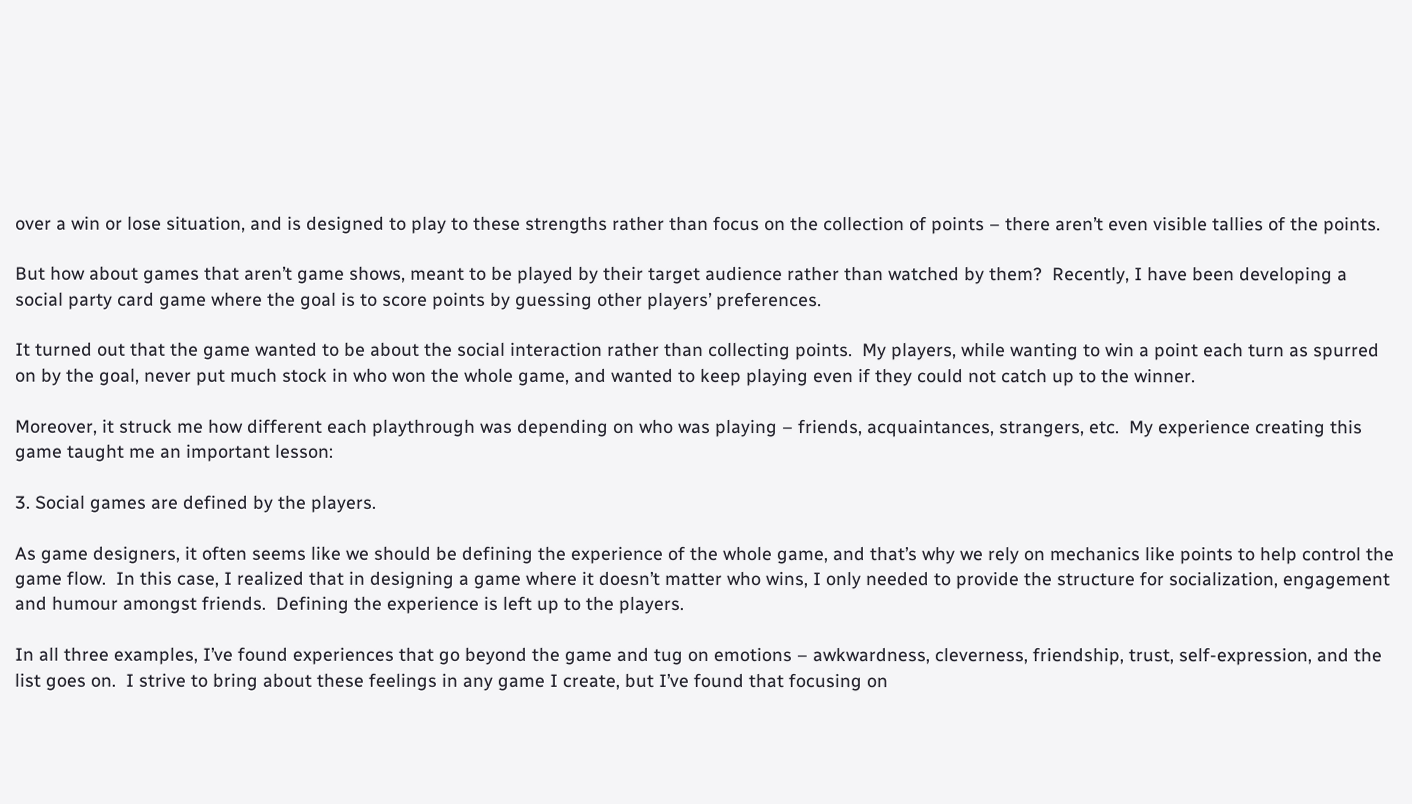over a win or lose situation, and is designed to play to these strengths rather than focus on the collection of points – there aren’t even visible tallies of the points.

But how about games that aren’t game shows, meant to be played by their target audience rather than watched by them?  Recently, I have been developing a social party card game where the goal is to score points by guessing other players’ preferences.

It turned out that the game wanted to be about the social interaction rather than collecting points.  My players, while wanting to win a point each turn as spurred on by the goal, never put much stock in who won the whole game, and wanted to keep playing even if they could not catch up to the winner.

Moreover, it struck me how different each playthrough was depending on who was playing – friends, acquaintances, strangers, etc.  My experience creating this game taught me an important lesson:

3. Social games are defined by the players.

As game designers, it often seems like we should be defining the experience of the whole game, and that’s why we rely on mechanics like points to help control the game flow.  In this case, I realized that in designing a game where it doesn’t matter who wins, I only needed to provide the structure for socialization, engagement and humour amongst friends.  Defining the experience is left up to the players.

In all three examples, I’ve found experiences that go beyond the game and tug on emotions – awkwardness, cleverness, friendship, trust, self-expression, and the list goes on.  I strive to bring about these feelings in any game I create, but I’ve found that focusing on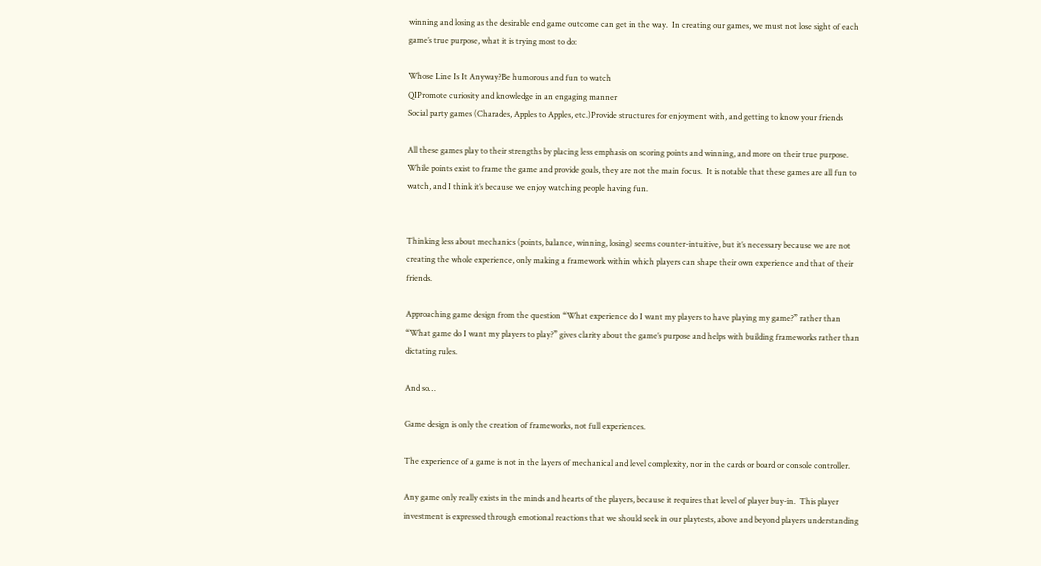winning and losing as the desirable end game outcome can get in the way.  In creating our games, we must not lose sight of each game’s true purpose, what it is trying most to do:

Whose Line Is It Anyway?Be humorous and fun to watch
QIPromote curiosity and knowledge in an engaging manner
Social party games (Charades, Apples to Apples, etc.)Provide structures for enjoyment with, and getting to know your friends

All these games play to their strengths by placing less emphasis on scoring points and winning, and more on their true purpose.  While points exist to frame the game and provide goals, they are not the main focus.  It is notable that these games are all fun to watch, and I think it’s because we enjoy watching people having fun.


Thinking less about mechanics (points, balance, winning, losing) seems counter-intuitive, but it’s necessary because we are not creating the whole experience, only making a framework within which players can shape their own experience and that of their friends.

Approaching game design from the question “What experience do I want my players to have playing my game?” rather than “What game do I want my players to play?” gives clarity about the game’s purpose and helps with building frameworks rather than dictating rules.

And so…

Game design is only the creation of frameworks, not full experiences.

The experience of a game is not in the layers of mechanical and level complexity, nor in the cards or board or console controller.

Any game only really exists in the minds and hearts of the players, because it requires that level of player buy-in.  This player investment is expressed through emotional reactions that we should seek in our playtests, above and beyond players understanding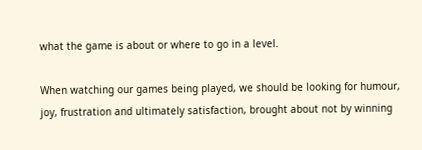what the game is about or where to go in a level.

When watching our games being played, we should be looking for humour, joy, frustration and ultimately satisfaction, brought about not by winning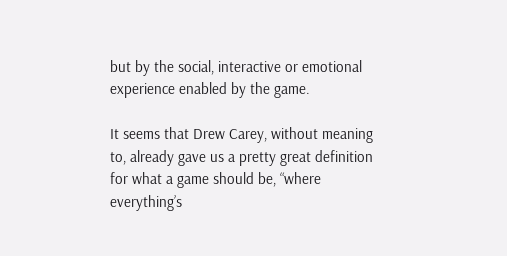but by the social, interactive or emotional experience enabled by the game.

It seems that Drew Carey, without meaning to, already gave us a pretty great definition for what a game should be, “where everything’s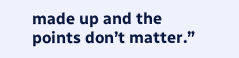made up and the points don’t matter.”